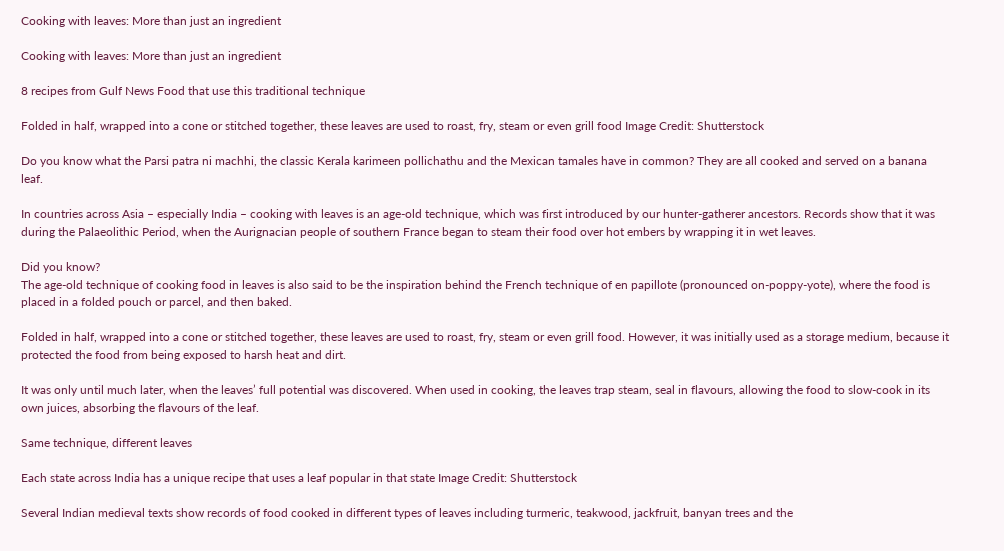Cooking with leaves: More than just an ingredient

Cooking with leaves: More than just an ingredient

8 recipes from Gulf News Food that use this traditional technique

Folded in half, wrapped into a cone or stitched together, these leaves are used to roast, fry, steam or even grill food Image Credit: Shutterstock

Do you know what the Parsi patra ni machhi, the classic Kerala karimeen pollichathu and the Mexican tamales have in common? They are all cooked and served on a banana leaf.

In countries across Asia – especially India – cooking with leaves is an age-old technique, which was first introduced by our hunter-gatherer ancestors. Records show that it was during the Palaeolithic Period, when the Aurignacian people of southern France began to steam their food over hot embers by wrapping it in wet leaves.

Did you know?
The age-old technique of cooking food in leaves is also said to be the inspiration behind the French technique of en papillote (pronounced on-poppy-yote), where the food is placed in a folded pouch or parcel, and then baked.

Folded in half, wrapped into a cone or stitched together, these leaves are used to roast, fry, steam or even grill food. However, it was initially used as a storage medium, because it protected the food from being exposed to harsh heat and dirt.

It was only until much later, when the leaves’ full potential was discovered. When used in cooking, the leaves trap steam, seal in flavours, allowing the food to slow-cook in its own juices, absorbing the flavours of the leaf.

Same technique, different leaves

Each state across India has a unique recipe that uses a leaf popular in that state Image Credit: Shutterstock

Several Indian medieval texts show records of food cooked in different types of leaves including turmeric, teakwood, jackfruit, banyan trees and the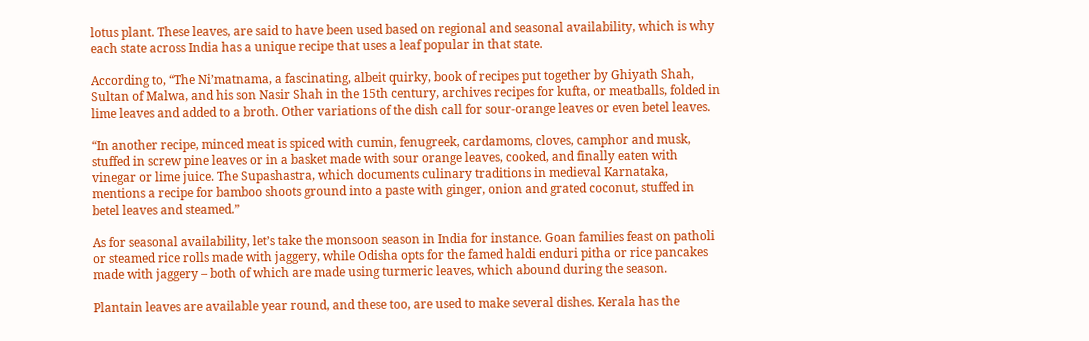lotus plant. These leaves, are said to have been used based on regional and seasonal availability, which is why each state across India has a unique recipe that uses a leaf popular in that state.

According to, “The Ni’matnama, a fascinating, albeit quirky, book of recipes put together by Ghiyath Shah, Sultan of Malwa, and his son Nasir Shah in the 15th century, archives recipes for kufta, or meatballs, folded in lime leaves and added to a broth. Other variations of the dish call for sour-orange leaves or even betel leaves.

“In another recipe, minced meat is spiced with cumin, fenugreek, cardamoms, cloves, camphor and musk, stuffed in screw pine leaves or in a basket made with sour orange leaves, cooked, and finally eaten with vinegar or lime juice. The Supashastra, which documents culinary traditions in medieval Karnataka, mentions a recipe for bamboo shoots ground into a paste with ginger, onion and grated coconut, stuffed in betel leaves and steamed.”

As for seasonal availability, let’s take the monsoon season in India for instance. Goan families feast on patholi or steamed rice rolls made with jaggery, while Odisha opts for the famed haldi enduri pitha or rice pancakes made with jaggery – both of which are made using turmeric leaves, which abound during the season.

Plantain leaves are available year round, and these too, are used to make several dishes. Kerala has the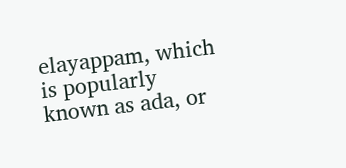elayappam, which is popularly known as ada, or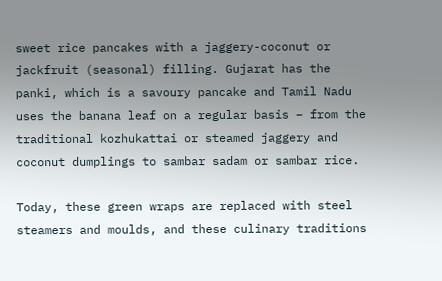sweet rice pancakes with a jaggery-coconut or jackfruit (seasonal) filling. Gujarat has the panki, which is a savoury pancake and Tamil Nadu uses the banana leaf on a regular basis – from the traditional kozhukattai or steamed jaggery and coconut dumplings to sambar sadam or sambar rice.

Today, these green wraps are replaced with steel steamers and moulds, and these culinary traditions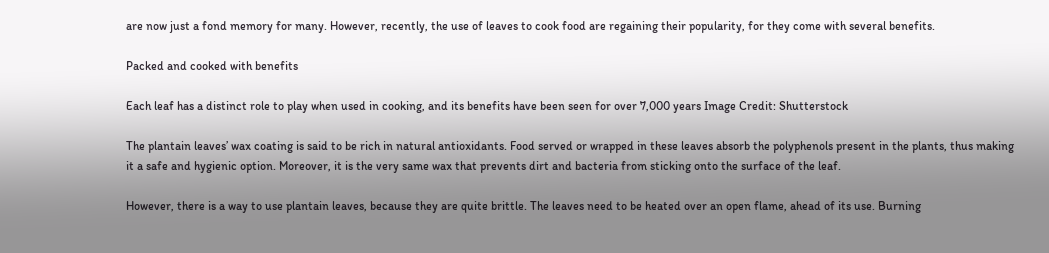are now just a fond memory for many. However, recently, the use of leaves to cook food are regaining their popularity, for they come with several benefits.

Packed and cooked with benefits

Each leaf has a distinct role to play when used in cooking, and its benefits have been seen for over 7,000 years Image Credit: Shutterstock

The plantain leaves’ wax coating is said to be rich in natural antioxidants. Food served or wrapped in these leaves absorb the polyphenols present in the plants, thus making it a safe and hygienic option. Moreover, it is the very same wax that prevents dirt and bacteria from sticking onto the surface of the leaf.

However, there is a way to use plantain leaves, because they are quite brittle. The leaves need to be heated over an open flame, ahead of its use. Burning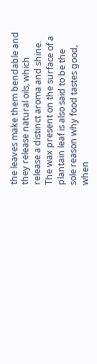the leaves make them bendable and they release natural oils, which release a distinct aroma and shine. The wax present on the surface of a plantain leaf is also said to be the sole reason why food tastes good, when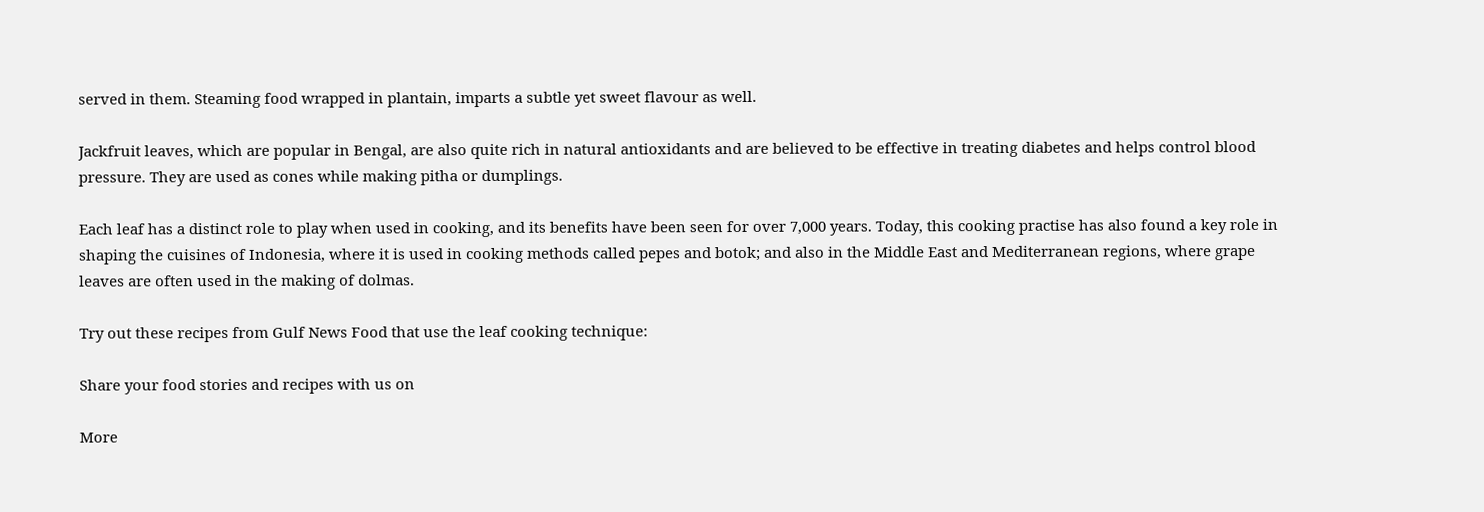served in them. Steaming food wrapped in plantain, imparts a subtle yet sweet flavour as well.

Jackfruit leaves, which are popular in Bengal, are also quite rich in natural antioxidants and are believed to be effective in treating diabetes and helps control blood pressure. They are used as cones while making pitha or dumplings.

Each leaf has a distinct role to play when used in cooking, and its benefits have been seen for over 7,000 years. Today, this cooking practise has also found a key role in shaping the cuisines of Indonesia, where it is used in cooking methods called pepes and botok; and also in the Middle East and Mediterranean regions, where grape leaves are often used in the making of dolmas.

Try out these recipes from Gulf News Food that use the leaf cooking technique:

Share your food stories and recipes with us on

More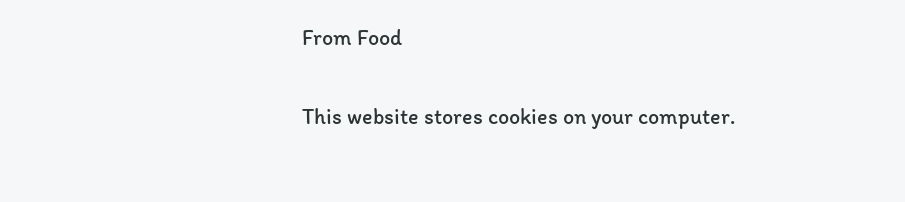From Food

This website stores cookies on your computer.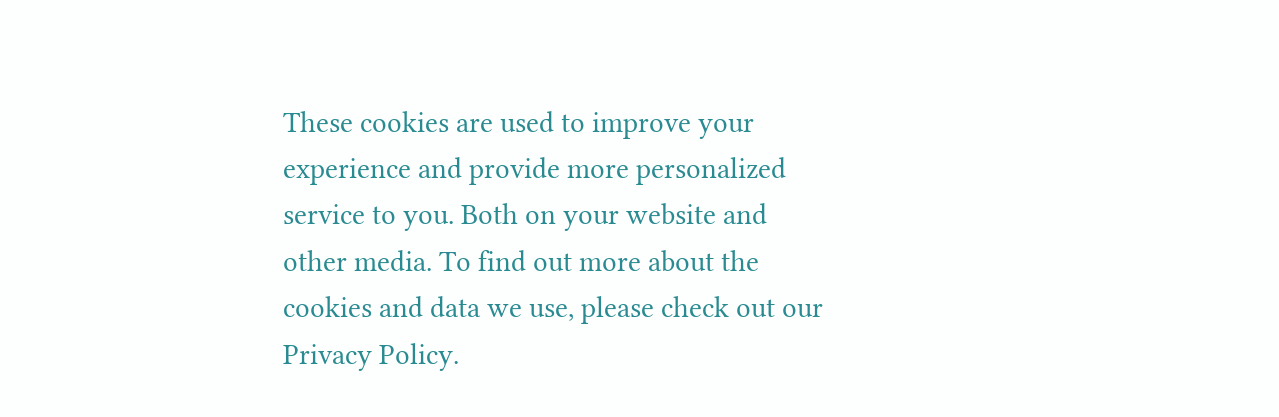These cookies are used to improve your experience and provide more personalized service to you. Both on your website and other media. To find out more about the cookies and data we use, please check out our Privacy Policy.